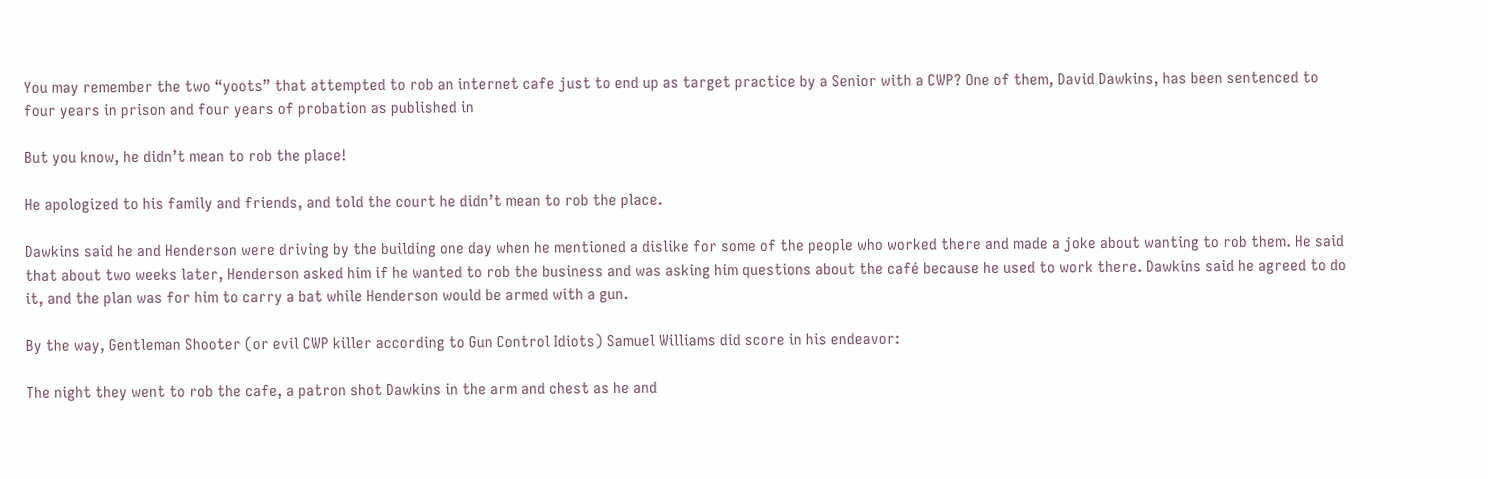You may remember the two “yoots” that attempted to rob an internet cafe just to end up as target practice by a Senior with a CWP? One of them, David Dawkins, has been sentenced to four years in prison and four years of probation as published in

But you know, he didn’t mean to rob the place!

He apologized to his family and friends, and told the court he didn’t mean to rob the place.

Dawkins said he and Henderson were driving by the building one day when he mentioned a dislike for some of the people who worked there and made a joke about wanting to rob them. He said that about two weeks later, Henderson asked him if he wanted to rob the business and was asking him questions about the café because he used to work there. Dawkins said he agreed to do it, and the plan was for him to carry a bat while Henderson would be armed with a gun.

By the way, Gentleman Shooter (or evil CWP killer according to Gun Control Idiots) Samuel Williams did score in his endeavor:

The night they went to rob the cafe, a patron shot Dawkins in the arm and chest as he and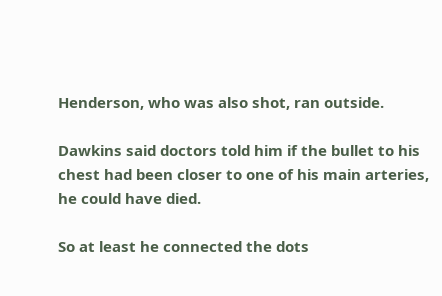Henderson, who was also shot, ran outside.

Dawkins said doctors told him if the bullet to his chest had been closer to one of his main arteries, he could have died.

So at least he connected the dots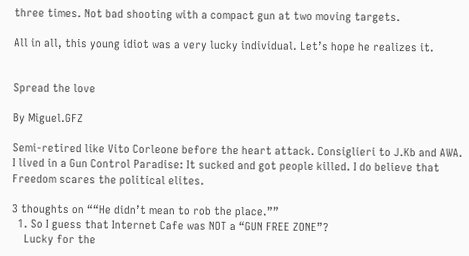three times. Not bad shooting with a compact gun at two moving targets.

All in all, this young idiot was a very lucky individual. Let’s hope he realizes it.


Spread the love

By Miguel.GFZ

Semi-retired like Vito Corleone before the heart attack. Consiglieri to J.Kb and AWA. I lived in a Gun Control Paradise: It sucked and got people killed. I do believe that Freedom scares the political elites.

3 thoughts on ““He didn’t mean to rob the place.””
  1. So I guess that Internet Cafe was NOT a “GUN FREE ZONE”?
    Lucky for the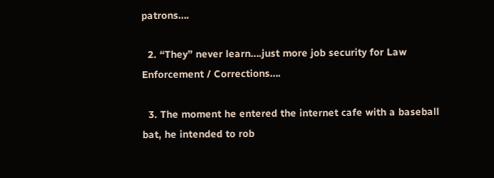patrons….

  2. “They” never learn….just more job security for Law Enforcement / Corrections….

  3. The moment he entered the internet cafe with a baseball bat, he intended to rob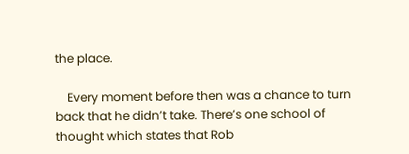the place.

    Every moment before then was a chance to turn back that he didn’t take. There’s one school of thought which states that Rob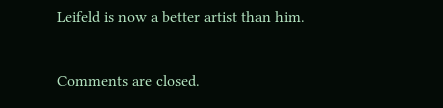Leifeld is now a better artist than him.

Comments are closed.